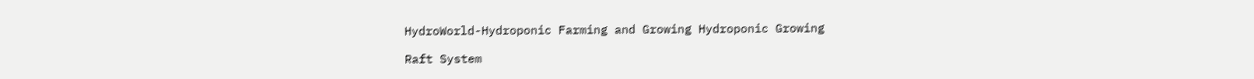HydroWorld-Hydroponic Farming and Growing Hydroponic Growing

Raft System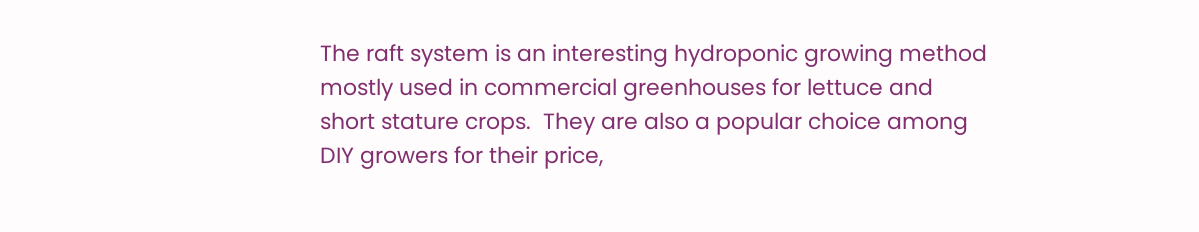The raft system is an interesting hydroponic growing method mostly used in commercial greenhouses for lettuce and short stature crops.  They are also a popular choice among DIY growers for their price,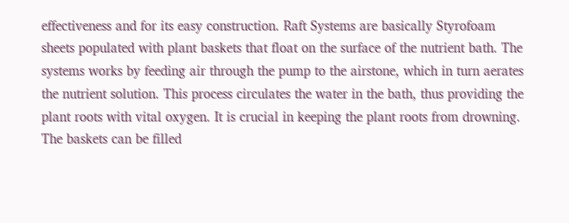effectiveness and for its easy construction. Raft Systems are basically Styrofoam sheets populated with plant baskets that float on the surface of the nutrient bath. The systems works by feeding air through the pump to the airstone, which in turn aerates the nutrient solution. This process circulates the water in the bath, thus providing the plant roots with vital oxygen. It is crucial in keeping the plant roots from drowning. The baskets can be filled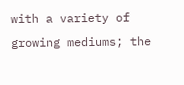with a variety of growing mediums; the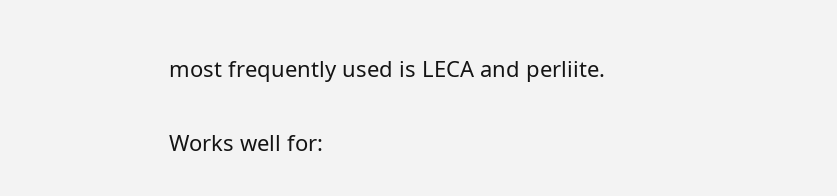most frequently used is LECA and perliite.

Works well for: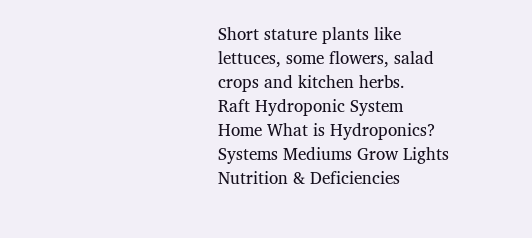Short stature plants like lettuces, some flowers, salad crops and kitchen herbs.
Raft Hydroponic System Home What is Hydroponics? Systems Mediums Grow Lights Nutrition & Deficiencies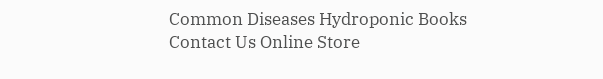Common Diseases Hydroponic Books Contact Us Online Store